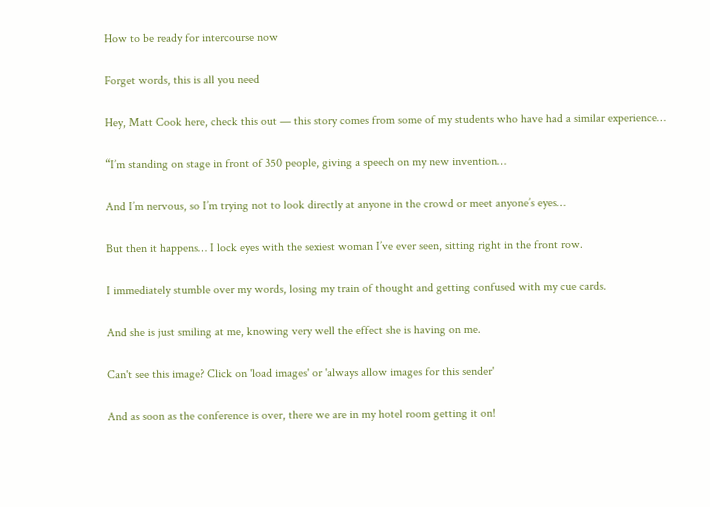How to be ready for intercourse now

Forget words, this is all you need

Hey, Matt Cook here, check this out — this story comes from some of my students who have had a similar experience…

“I’m standing on stage in front of 350 people, giving a speech on my new invention…

And I’m nervous, so I’m trying not to look directly at anyone in the crowd or meet anyone’s eyes…

But then it happens… I lock eyes with the sexiest woman I’ve ever seen, sitting right in the front row.

I immediately stumble over my words, losing my train of thought and getting confused with my cue cards.

And she is just smiling at me, knowing very well the effect she is having on me.

Can't see this image? Click on 'load images' or 'always allow images for this sender'

And as soon as the conference is over, there we are in my hotel room getting it on!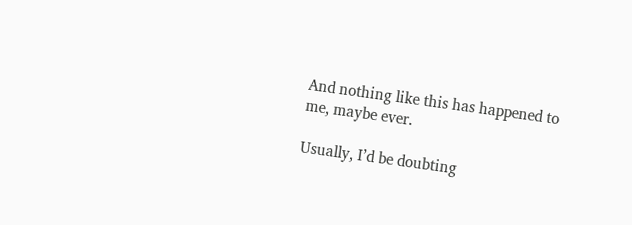And nothing like this has happened to me, maybe ever.

Usually, I’d be doubting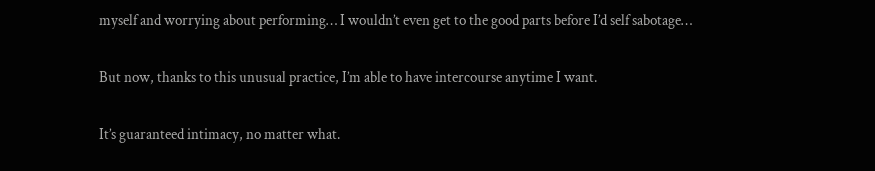myself and worrying about performing… I wouldn’t even get to the good parts before I’d self sabotage…

But now, thanks to this unusual practice, I’m able to have intercourse anytime I want.

It’s guaranteed intimacy, no matter what.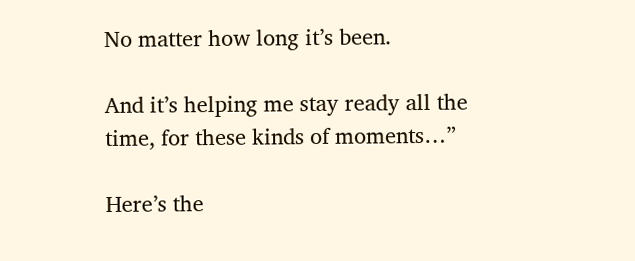No matter how long it’s been.

And it’s helping me stay ready all the time, for these kinds of moments…”

Here’s the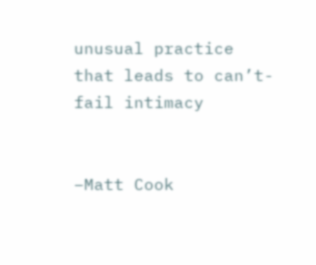unusual practice that leads to can’t-fail intimacy


–Matt Cook